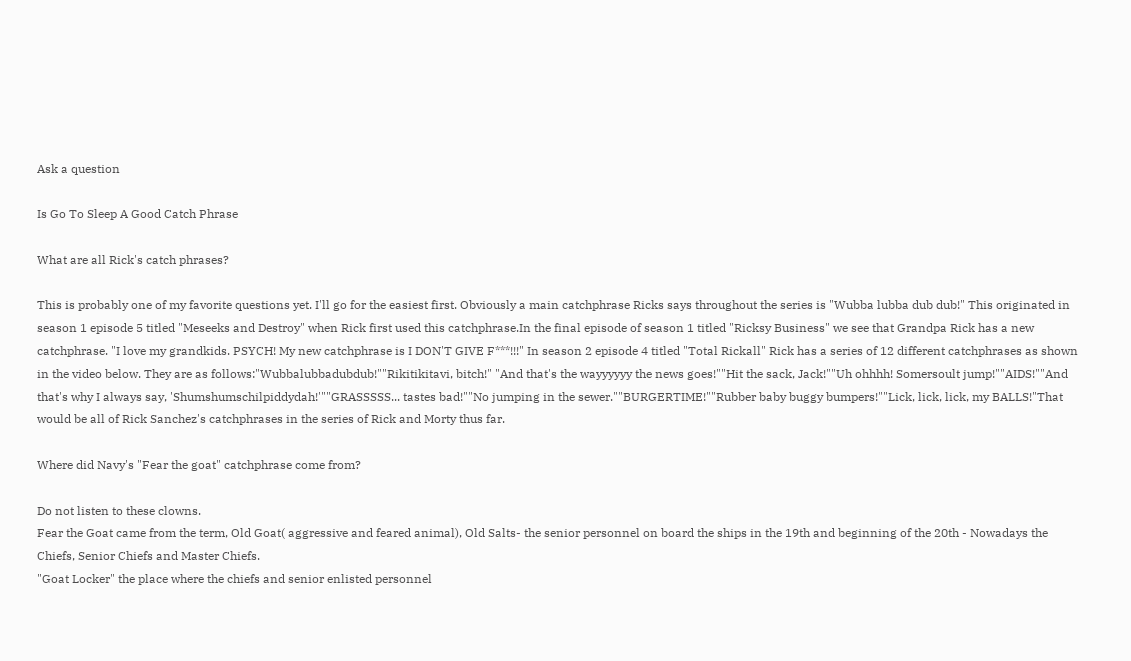Ask a question

Is Go To Sleep A Good Catch Phrase

What are all Rick's catch phrases?

This is probably one of my favorite questions yet. I'll go for the easiest first. Obviously a main catchphrase Ricks says throughout the series is "Wubba lubba dub dub!" This originated in season 1 episode 5 titled "Meseeks and Destroy" when Rick first used this catchphrase.In the final episode of season 1 titled "Ricksy Business" we see that Grandpa Rick has a new catchphrase. "I love my grandkids. PSYCH! My new catchphrase is I DON'T GIVE F***!!!" In season 2 episode 4 titled "Total Rickall" Rick has a series of 12 different catchphrases as shown in the video below. They are as follows:"Wubbalubbadubdub!""Rikitikitavi, bitch!" "And that's the wayyyyyy the news goes!""Hit the sack, Jack!""Uh ohhhh! Somersoult jump!""AIDS!""And that's why I always say, 'Shumshumschilpiddydah!'""GRASSSSS... tastes bad!""No jumping in the sewer.""BURGERTIME!""Rubber baby buggy bumpers!""Lick, lick, lick, my BALLS!"That would be all of Rick Sanchez's catchphrases in the series of Rick and Morty thus far.

Where did Navy's "Fear the goat" catchphrase come from?

Do not listen to these clowns.
Fear the Goat came from the term, Old Goat( aggressive and feared animal), Old Salts- the senior personnel on board the ships in the 19th and beginning of the 20th - Nowadays the Chiefs, Senior Chiefs and Master Chiefs.
"Goat Locker" the place where the chiefs and senior enlisted personnel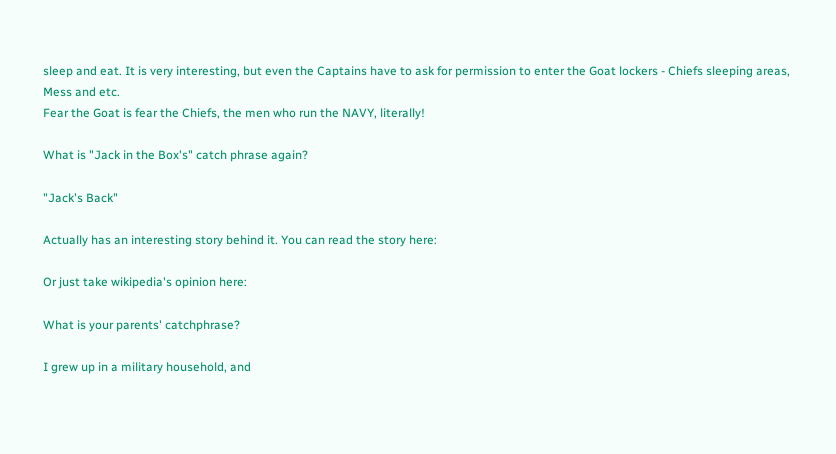sleep and eat. It is very interesting, but even the Captains have to ask for permission to enter the Goat lockers - Chiefs sleeping areas, Mess and etc.
Fear the Goat is fear the Chiefs, the men who run the NAVY, literally!

What is "Jack in the Box's" catch phrase again?

"Jack's Back"

Actually has an interesting story behind it. You can read the story here:

Or just take wikipedia's opinion here:

What is your parents' catchphrase?

I grew up in a military household, and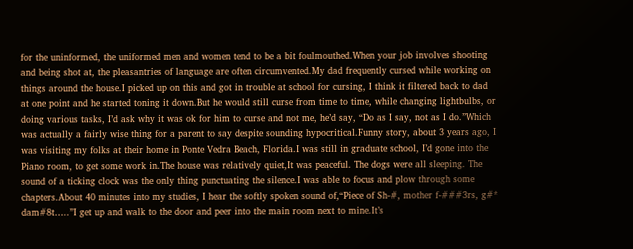for the uninformed, the uniformed men and women tend to be a bit foulmouthed.When your job involves shooting and being shot at, the pleasantries of language are often circumvented.My dad frequently cursed while working on things around the house.I picked up on this and got in trouble at school for cursing, I think it filtered back to dad at one point and he started toning it down.But he would still curse from time to time, while changing lightbulbs, or doing various tasks, I’d ask why it was ok for him to curse and not me, he’d say, “Do as I say, not as I do.”Which was actually a fairly wise thing for a parent to say despite sounding hypocritical.Funny story, about 3 years ago, I was visiting my folks at their home in Ponte Vedra Beach, Florida.I was still in graduate school, I’d gone into the Piano room, to get some work in.The house was relatively quiet,It was peaceful. The dogs were all sleeping. The sound of a ticking clock was the only thing punctuating the silence.I was able to focus and plow through some chapters.About 40 minutes into my studies, I hear the softly spoken sound of,“Piece of Sh-#, mother f-###3rs, g#* dam#8t…..”I get up and walk to the door and peer into the main room next to mine.It’s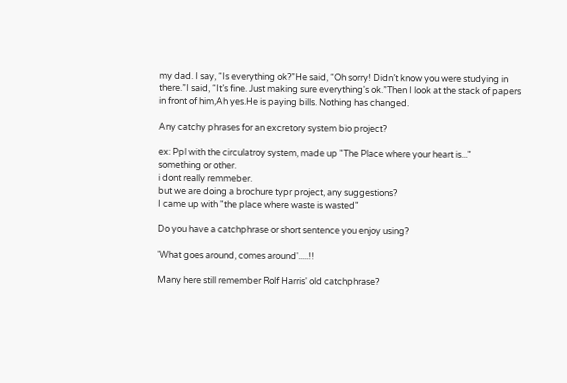my dad. I say, “Is everything ok?”He said, “Oh sorry! Didn’t know you were studying in there.”I said, “It’s fine. Just making sure everything's ok.”Then I look at the stack of papers in front of him,Ah yes.He is paying bills. Nothing has changed.

Any catchy phrases for an excretory system bio project?

ex: Ppl with the circulatroy system, made up "The Place where your heart is..."
something or other.
i dont really remmeber.
but we are doing a brochure typr project, any suggestions?
I came up with "the place where waste is wasted"

Do you have a catchphrase or short sentence you enjoy using?

'What goes around, comes around'.....!!

Many here still remember Rolf Harris' old catchphrase?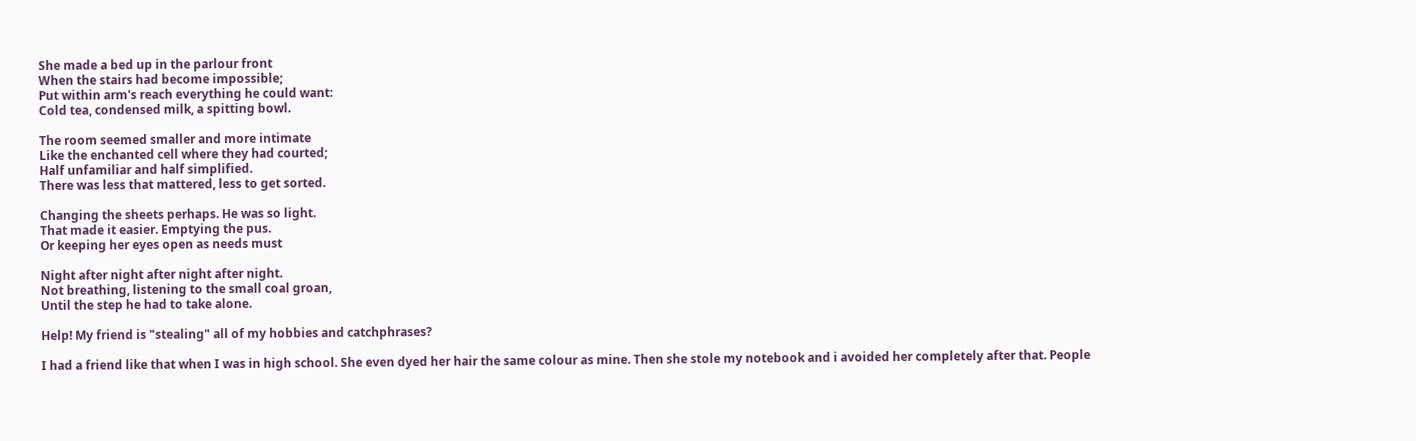She made a bed up in the parlour front
When the stairs had become impossible;
Put within arm's reach everything he could want:
Cold tea, condensed milk, a spitting bowl.

The room seemed smaller and more intimate
Like the enchanted cell where they had courted;
Half unfamiliar and half simplified.
There was less that mattered, less to get sorted.

Changing the sheets perhaps. He was so light.
That made it easier. Emptying the pus.
Or keeping her eyes open as needs must

Night after night after night after night.
Not breathing, listening to the small coal groan,
Until the step he had to take alone.

Help! My friend is "stealing" all of my hobbies and catchphrases?

I had a friend like that when I was in high school. She even dyed her hair the same colour as mine. Then she stole my notebook and i avoided her completely after that. People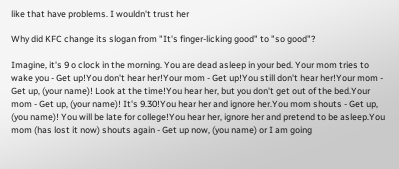like that have problems. I wouldn't trust her

Why did KFC change its slogan from "It's finger-licking good" to "so good"?

Imagine, it's 9 o clock in the morning. You are dead asleep in your bed. Your mom tries to wake you - Get up!You don't hear her!Your mom - Get up!You still don't hear her!Your mom - Get up, (your name)! Look at the time!You hear her, but you don't get out of the bed.Your mom - Get up, (your name)! It's 9.30!You hear her and ignore her.You mom shouts - Get up, (you name)! You will be late for college!You hear her, ignore her and pretend to be asleep.You mom (has lost it now) shouts again - Get up now, (you name) or I am going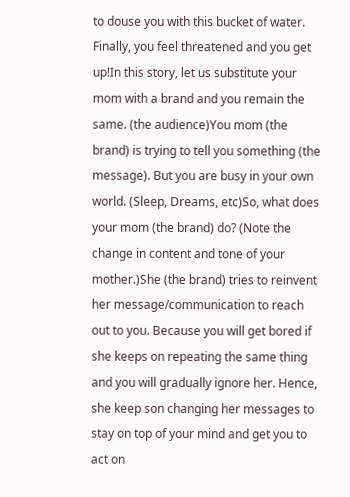to douse you with this bucket of water. Finally, you feel threatened and you get up!In this story, let us substitute your mom with a brand and you remain the same. (the audience)You mom (the brand) is trying to tell you something (the message). But you are busy in your own world. (Sleep, Dreams, etc)So, what does your mom (the brand) do? (Note the change in content and tone of your mother.)She (the brand) tries to reinvent her message/communication to reach out to you. Because you will get bored if she keeps on repeating the same thing and you will gradually ignore her. Hence, she keep son changing her messages to stay on top of your mind and get you to act on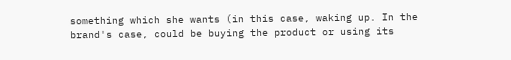something which she wants (in this case, waking up. In the brand's case, could be buying the product or using its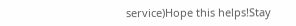service)Hope this helps!Stay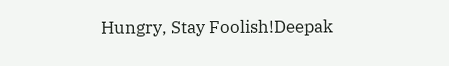Hungry, Stay Foolish!Deepak